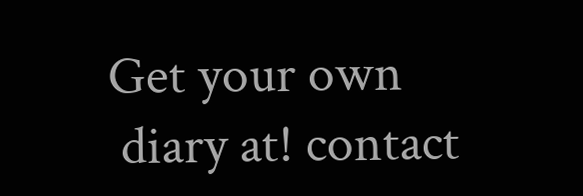Get your own
 diary at! contact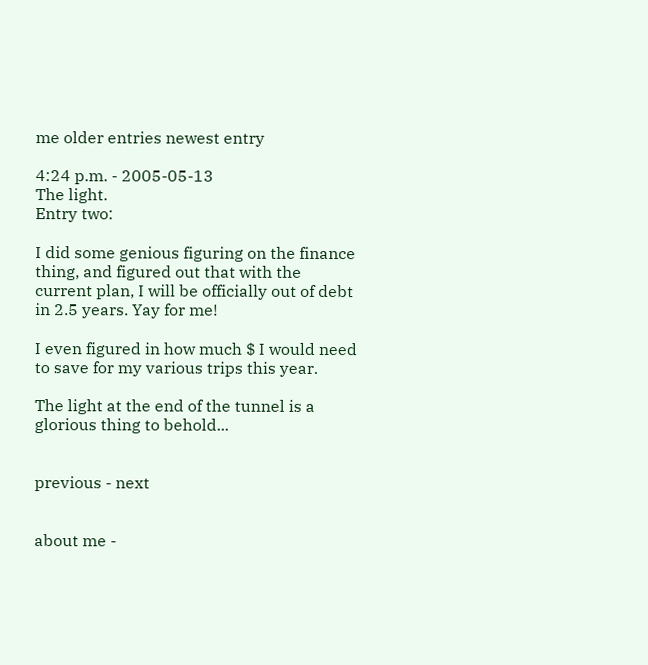me older entries newest entry

4:24 p.m. - 2005-05-13
The light.
Entry two:

I did some genious figuring on the finance thing, and figured out that with the current plan, I will be officially out of debt in 2.5 years. Yay for me!

I even figured in how much $ I would need to save for my various trips this year.

The light at the end of the tunnel is a glorious thing to behold...


previous - next


about me -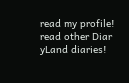read my profile! read other Diar
yLand diaries!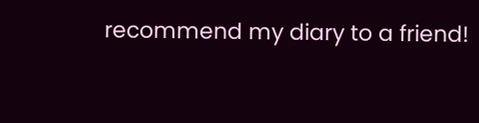recommend my diary to a friend!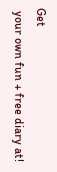Get
 your own fun + free diary at!